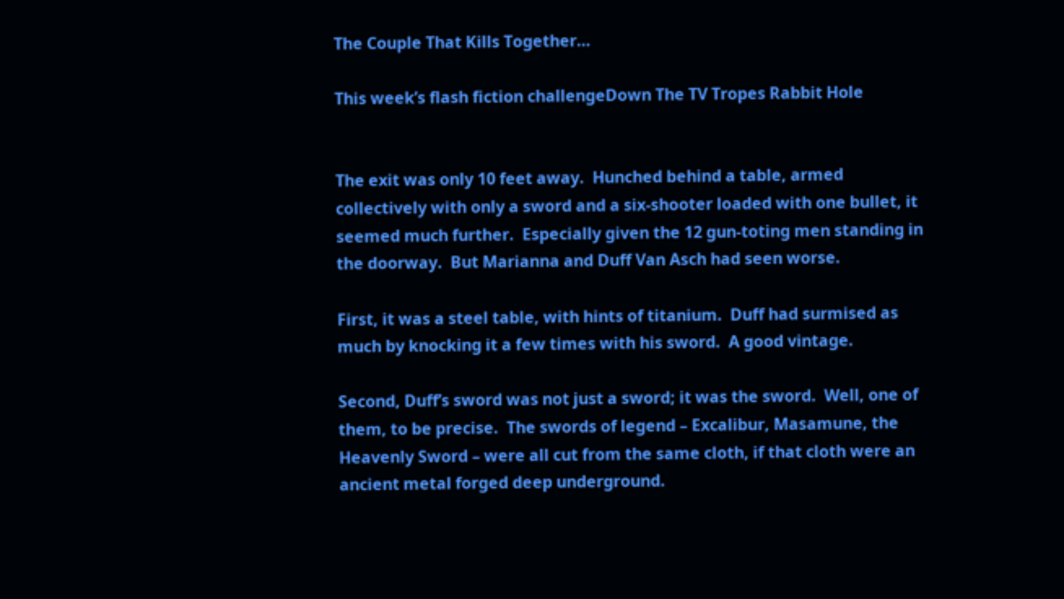The Couple That Kills Together…

This week’s flash fiction challengeDown The TV Tropes Rabbit Hole


The exit was only 10 feet away.  Hunched behind a table, armed collectively with only a sword and a six-shooter loaded with one bullet, it seemed much further.  Especially given the 12 gun-toting men standing in the doorway.  But Marianna and Duff Van Asch had seen worse.

First, it was a steel table, with hints of titanium.  Duff had surmised as much by knocking it a few times with his sword.  A good vintage.

Second, Duff’s sword was not just a sword; it was the sword.  Well, one of them, to be precise.  The swords of legend – Excalibur, Masamune, the Heavenly Sword – were all cut from the same cloth, if that cloth were an ancient metal forged deep underground.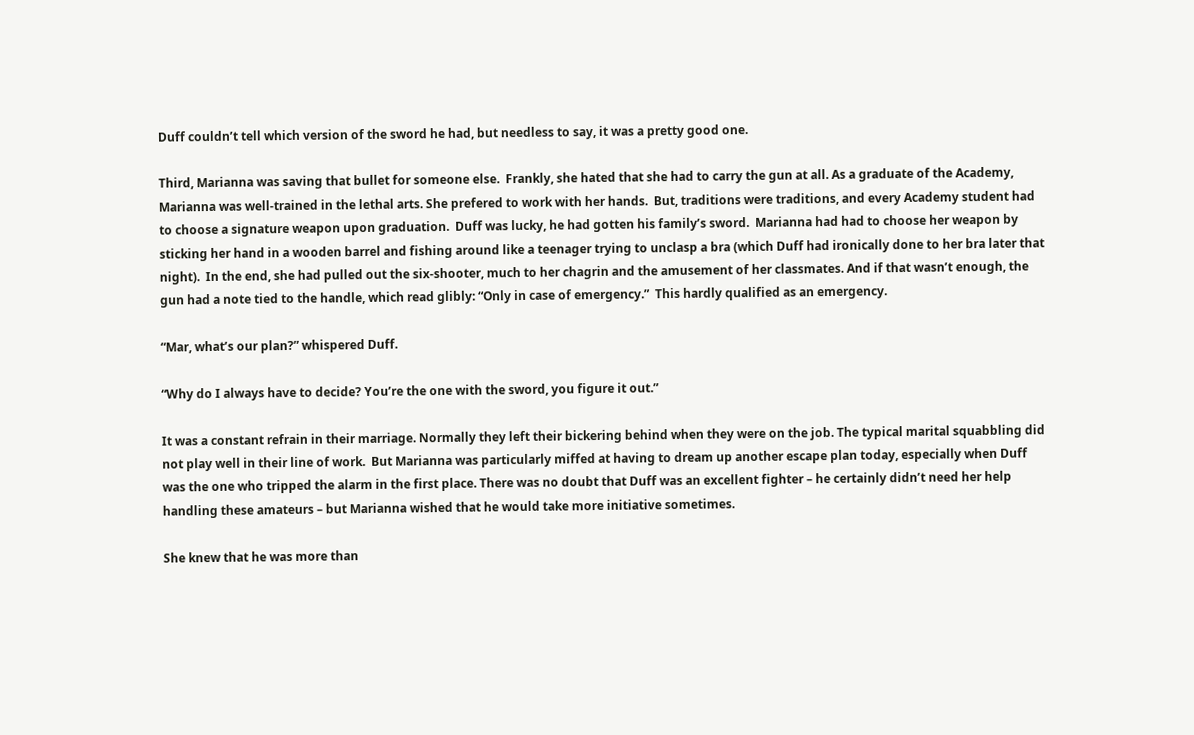Duff couldn’t tell which version of the sword he had, but needless to say, it was a pretty good one.

Third, Marianna was saving that bullet for someone else.  Frankly, she hated that she had to carry the gun at all. As a graduate of the Academy, Marianna was well-trained in the lethal arts. She prefered to work with her hands.  But, traditions were traditions, and every Academy student had to choose a signature weapon upon graduation.  Duff was lucky, he had gotten his family’s sword.  Marianna had had to choose her weapon by sticking her hand in a wooden barrel and fishing around like a teenager trying to unclasp a bra (which Duff had ironically done to her bra later that night).  In the end, she had pulled out the six-shooter, much to her chagrin and the amusement of her classmates. And if that wasn’t enough, the gun had a note tied to the handle, which read glibly: “Only in case of emergency.”  This hardly qualified as an emergency.

“Mar, what’s our plan?” whispered Duff.

“Why do I always have to decide? You’re the one with the sword, you figure it out.”

It was a constant refrain in their marriage. Normally they left their bickering behind when they were on the job. The typical marital squabbling did not play well in their line of work.  But Marianna was particularly miffed at having to dream up another escape plan today, especially when Duff was the one who tripped the alarm in the first place. There was no doubt that Duff was an excellent fighter – he certainly didn’t need her help handling these amateurs – but Marianna wished that he would take more initiative sometimes.

She knew that he was more than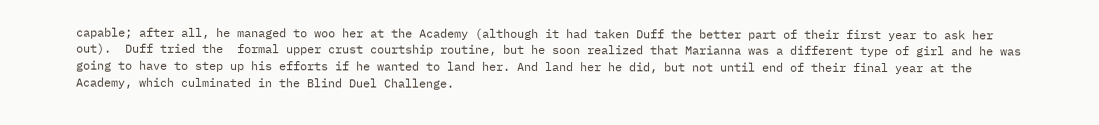capable; after all, he managed to woo her at the Academy (although it had taken Duff the better part of their first year to ask her out).  Duff tried the  formal upper crust courtship routine, but he soon realized that Marianna was a different type of girl and he was going to have to step up his efforts if he wanted to land her. And land her he did, but not until end of their final year at the Academy, which culminated in the Blind Duel Challenge.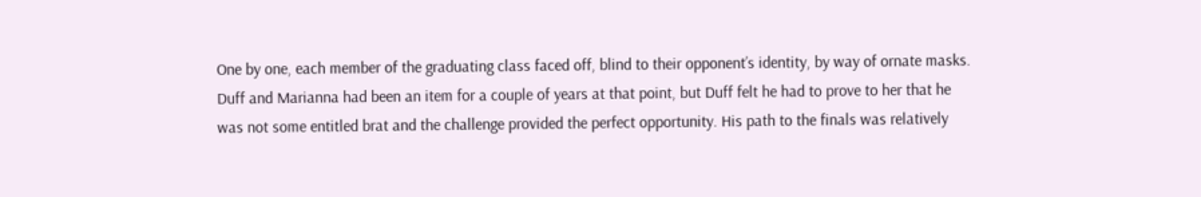One by one, each member of the graduating class faced off, blind to their opponent’s identity, by way of ornate masks.  Duff and Marianna had been an item for a couple of years at that point, but Duff felt he had to prove to her that he was not some entitled brat and the challenge provided the perfect opportunity. His path to the finals was relatively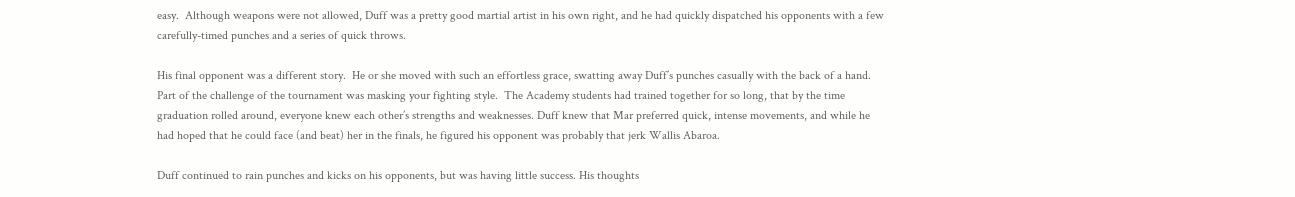easy.  Although weapons were not allowed, Duff was a pretty good martial artist in his own right, and he had quickly dispatched his opponents with a few carefully-timed punches and a series of quick throws.

His final opponent was a different story.  He or she moved with such an effortless grace, swatting away Duff’s punches casually with the back of a hand.  Part of the challenge of the tournament was masking your fighting style.  The Academy students had trained together for so long, that by the time graduation rolled around, everyone knew each other’s strengths and weaknesses. Duff knew that Mar preferred quick, intense movements, and while he had hoped that he could face (and beat) her in the finals, he figured his opponent was probably that jerk Wallis Abaroa.

Duff continued to rain punches and kicks on his opponents, but was having little success. His thoughts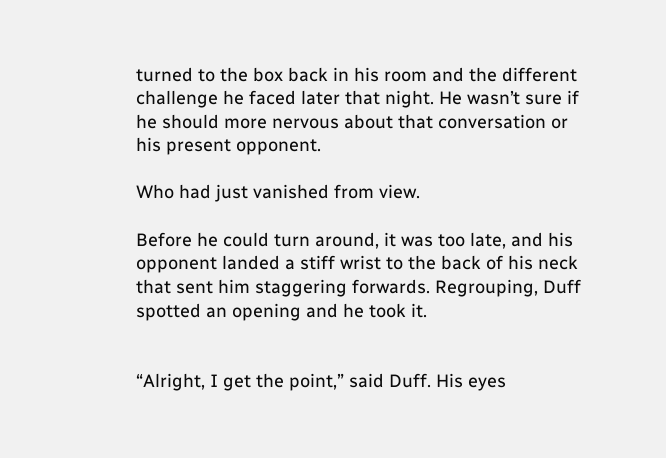turned to the box back in his room and the different challenge he faced later that night. He wasn’t sure if he should more nervous about that conversation or his present opponent.

Who had just vanished from view.

Before he could turn around, it was too late, and his opponent landed a stiff wrist to the back of his neck that sent him staggering forwards. Regrouping, Duff spotted an opening and he took it.


“Alright, I get the point,” said Duff. His eyes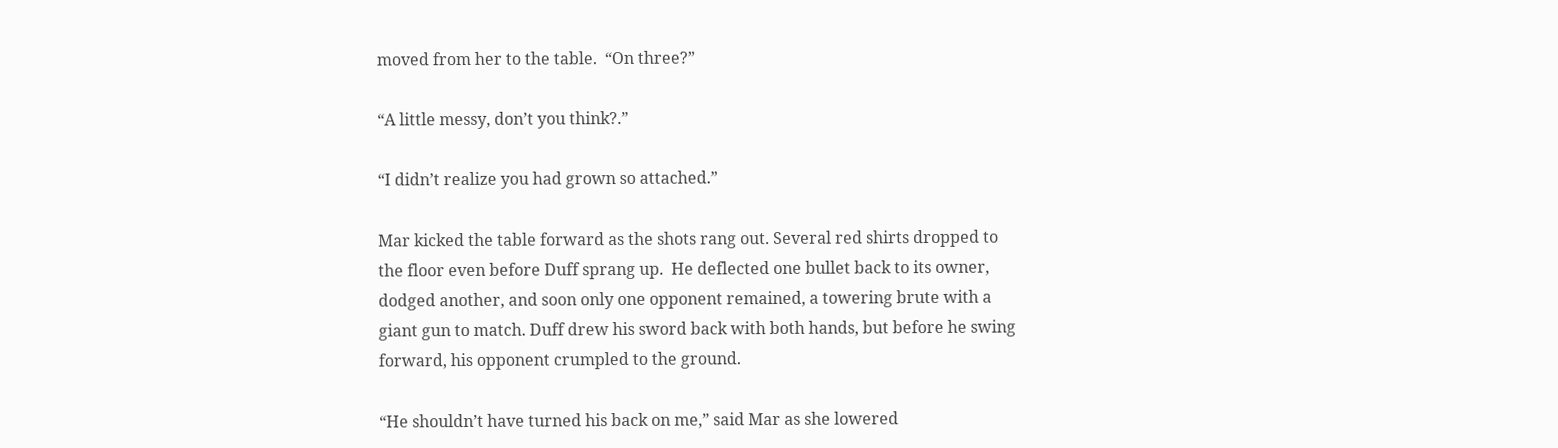moved from her to the table.  “On three?”

“A little messy, don’t you think?.”

“I didn’t realize you had grown so attached.”

Mar kicked the table forward as the shots rang out. Several red shirts dropped to the floor even before Duff sprang up.  He deflected one bullet back to its owner, dodged another, and soon only one opponent remained, a towering brute with a giant gun to match. Duff drew his sword back with both hands, but before he swing forward, his opponent crumpled to the ground.

“He shouldn’t have turned his back on me,” said Mar as she lowered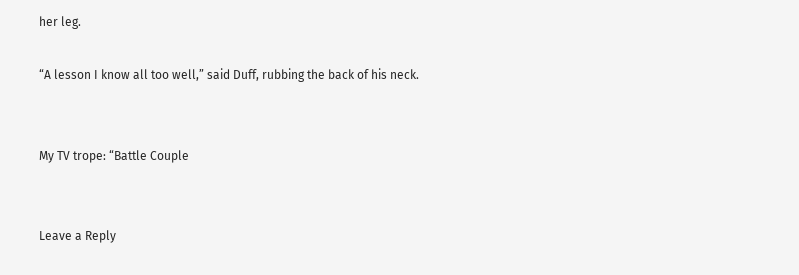her leg.

“A lesson I know all too well,” said Duff, rubbing the back of his neck.


My TV trope: “Battle Couple


Leave a Reply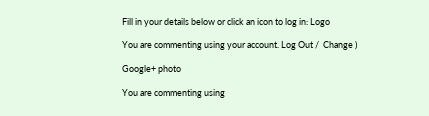Fill in your details below or click an icon to log in: Logo

You are commenting using your account. Log Out /  Change )

Google+ photo

You are commenting using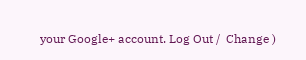your Google+ account. Log Out /  Change )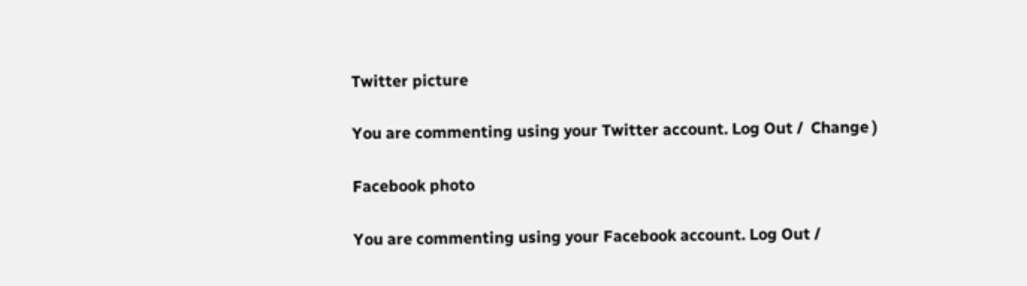Twitter picture

You are commenting using your Twitter account. Log Out /  Change )

Facebook photo

You are commenting using your Facebook account. Log Out /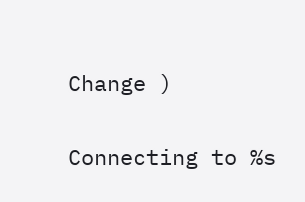Change )

Connecting to %s